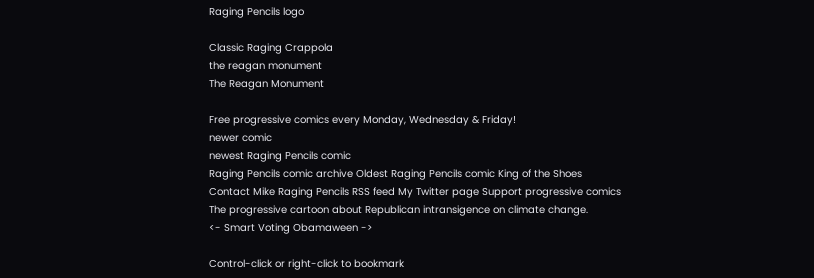Raging Pencils logo

Classic Raging Crappola
the reagan monument
The Reagan Monument

Free progressive comics every Monday, Wednesday & Friday!
newer comic
newest Raging Pencils comic
Raging Pencils comic archive Oldest Raging Pencils comic King of the Shoes
Contact Mike Raging Pencils RSS feed My Twitter page Support progressive comics
The progressive cartoon about Republican intransigence on climate change.
<- Smart Voting Obamaween ->

Control-click or right-click to bookmark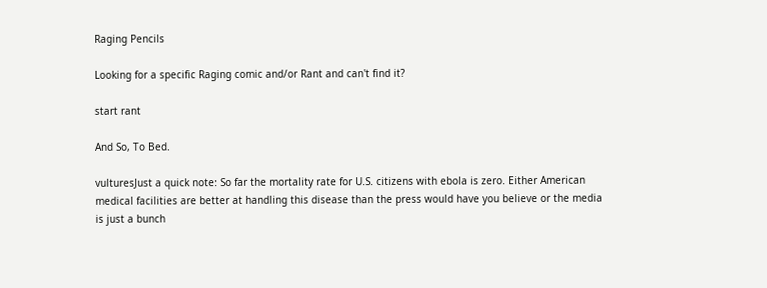Raging Pencils

Looking for a specific Raging comic and/or Rant and can't find it?

start rant

And So, To Bed.

vulturesJust a quick note: So far the mortality rate for U.S. citizens with ebola is zero. Either American medical facilities are better at handling this disease than the press would have you believe or the media is just a bunch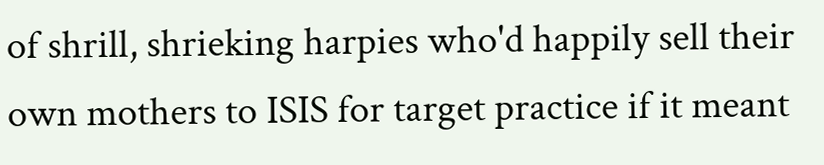of shrill, shrieking harpies who'd happily sell their own mothers to ISIS for target practice if it meant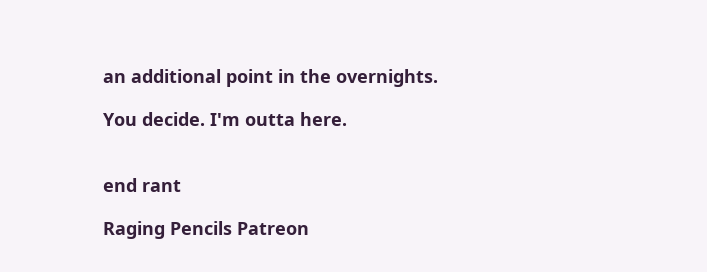an additional point in the overnights.

You decide. I'm outta here.


end rant

Raging Pencils Patreon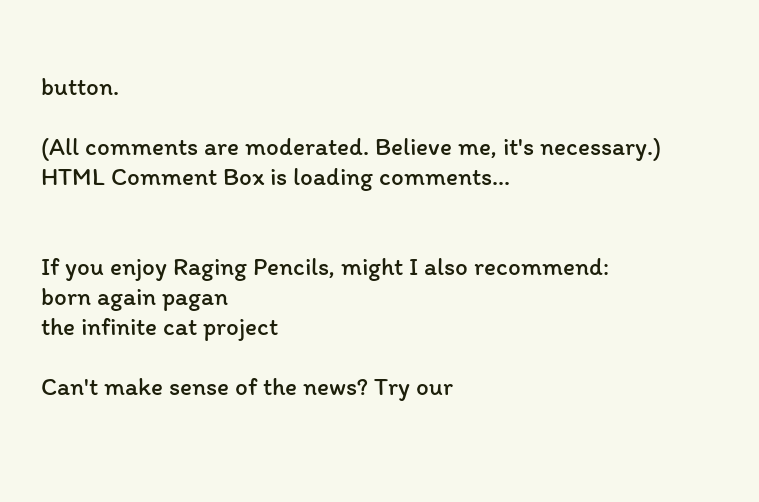button.

(All comments are moderated. Believe me, it's necessary.)
HTML Comment Box is loading comments...


If you enjoy Raging Pencils, might I also recommend:
born again pagan
the infinite cat project

Can't make sense of the news? Try our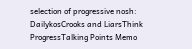selection of progressive nosh:
DailykosCrooks and LiarsThink ProgressTalking Points Memo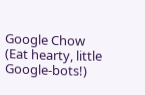Google Chow (Eat hearty, little Google-bots!)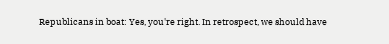Republicans in boat: Yes, you're right. In retrospect, we should have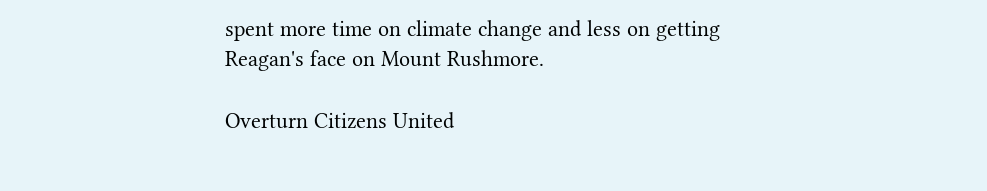spent more time on climate change and less on getting Reagan's face on Mount Rushmore.

Overturn Citizens United